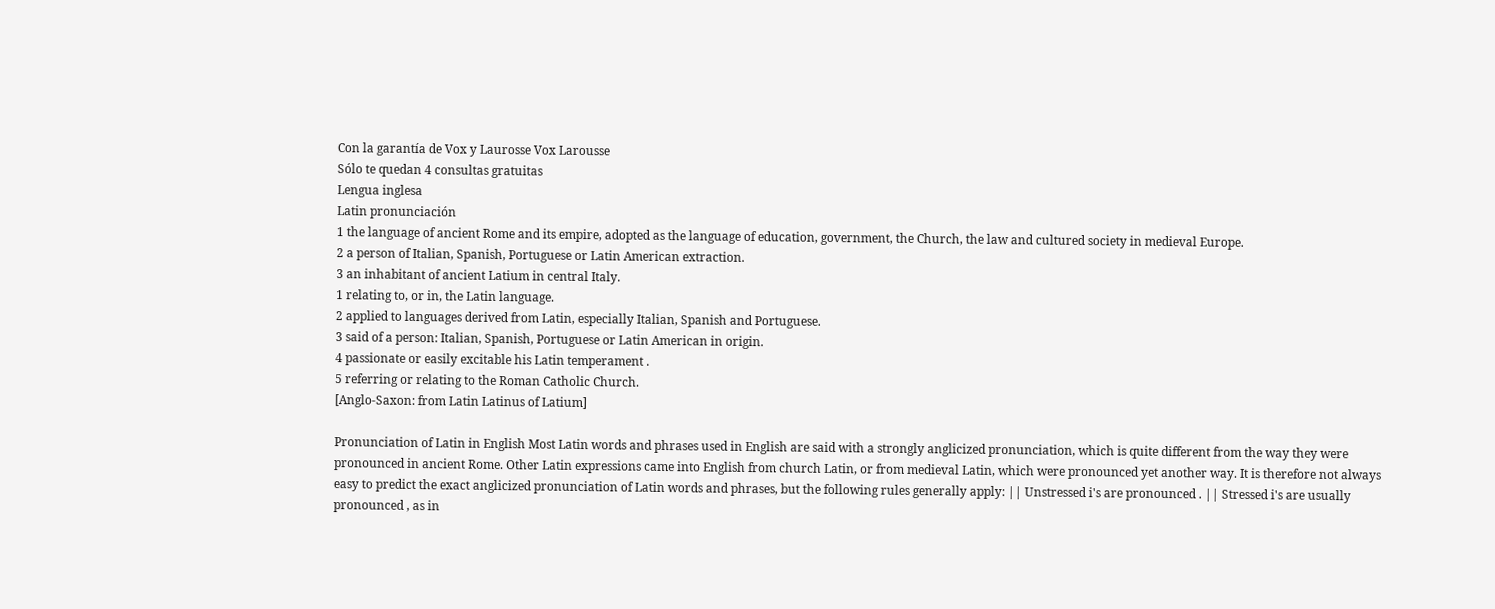Con la garantía de Vox y Laurosse Vox Larousse
Sólo te quedan 4 consultas gratuitas
Lengua inglesa
Latin pronunciación
1 the language of ancient Rome and its empire, adopted as the language of education, government, the Church, the law and cultured society in medieval Europe.
2 a person of Italian, Spanish, Portuguese or Latin American extraction.
3 an inhabitant of ancient Latium in central Italy.
1 relating to, or in, the Latin language.
2 applied to languages derived from Latin, especially Italian, Spanish and Portuguese.
3 said of a person: Italian, Spanish, Portuguese or Latin American in origin.
4 passionate or easily excitable his Latin temperament .
5 referring or relating to the Roman Catholic Church.
[Anglo-Saxon: from Latin Latinus of Latium]

Pronunciation of Latin in English Most Latin words and phrases used in English are said with a strongly anglicized pronunciation, which is quite different from the way they were pronounced in ancient Rome. Other Latin expressions came into English from church Latin, or from medieval Latin, which were pronounced yet another way. It is therefore not always easy to predict the exact anglicized pronunciation of Latin words and phrases, but the following rules generally apply: || Unstressed i's are pronounced . || Stressed i's are usually pronounced , as in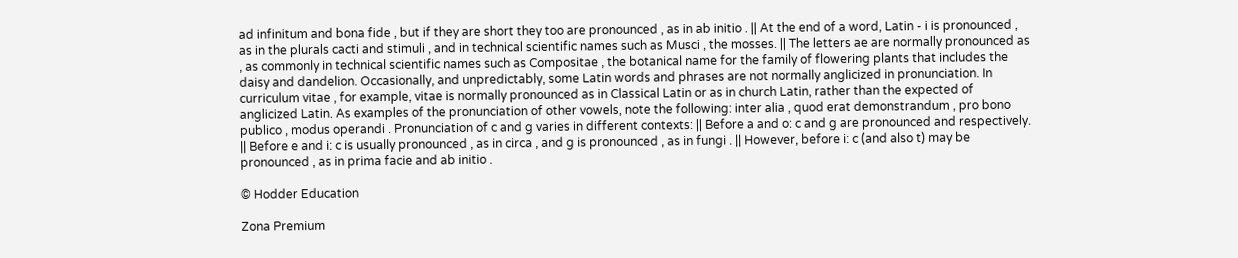ad infinitum and bona fide , but if they are short they too are pronounced , as in ab initio . || At the end of a word, Latin - i is pronounced , as in the plurals cacti and stimuli , and in technical scientific names such as Musci , the mosses. || The letters ae are normally pronounced as , as commonly in technical scientific names such as Compositae , the botanical name for the family of flowering plants that includes the daisy and dandelion. Occasionally, and unpredictably, some Latin words and phrases are not normally anglicized in pronunciation. In curriculum vitae , for example, vitae is normally pronounced as in Classical Latin or as in church Latin, rather than the expected of anglicized Latin. As examples of the pronunciation of other vowels, note the following: inter alia , quod erat demonstrandum , pro bono publico , modus operandi . Pronunciation of c and g varies in different contexts: || Before a and o: c and g are pronounced and respectively. || Before e and i: c is usually pronounced , as in circa , and g is pronounced , as in fungi . || However, before i: c (and also t) may be pronounced , as in prima facie and ab initio .

© Hodder Education

Zona Premium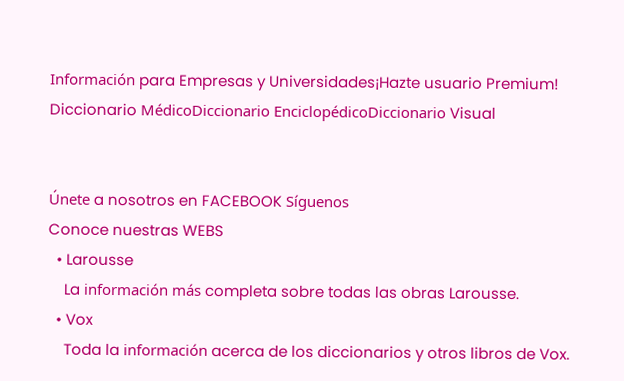Información para Empresas y Universidades¡Hazte usuario Premium!
Diccionario MédicoDiccionario EnciclopédicoDiccionario Visual


Únete a nosotros en FACEBOOK Síguenos
Conoce nuestras WEBS
  • Larousse
    La información más completa sobre todas las obras Larousse.
  • Vox
    Toda la información acerca de los diccionarios y otros libros de Vox.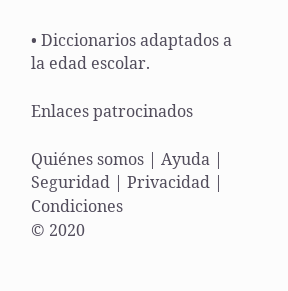• Diccionarios adaptados a la edad escolar.

Enlaces patrocinados

Quiénes somos | Ayuda | Seguridad | Privacidad | Condiciones
© 2020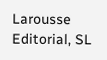Larousse Editorial, SL